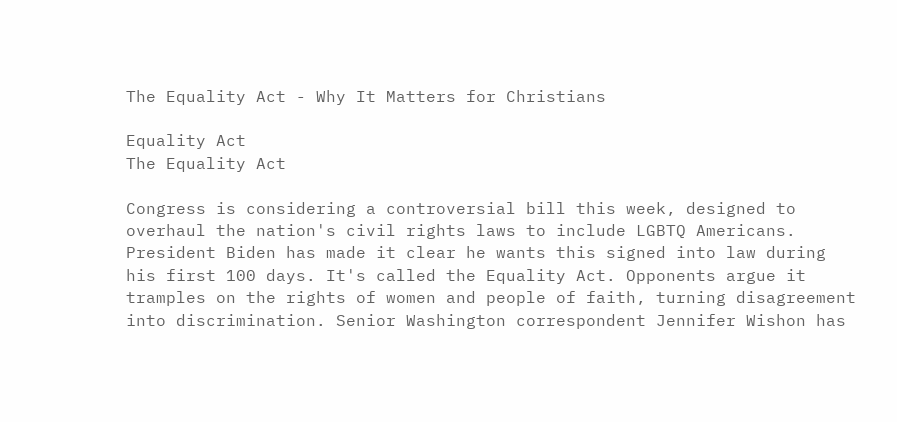The Equality Act - Why It Matters for Christians

Equality Act
The Equality Act

Congress is considering a controversial bill this week, designed to overhaul the nation's civil rights laws to include LGBTQ Americans. President Biden has made it clear he wants this signed into law during his first 100 days. It's called the Equality Act. Opponents argue it tramples on the rights of women and people of faith, turning disagreement into discrimination. Senior Washington correspondent Jennifer Wishon has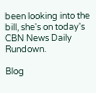been looking into the bill, she's on today's CBN News Daily Rundown.

Blog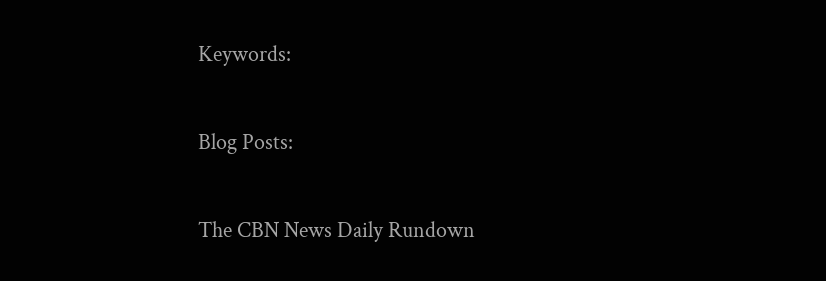Keywords:

Blog Posts:

The CBN News Daily Rundown